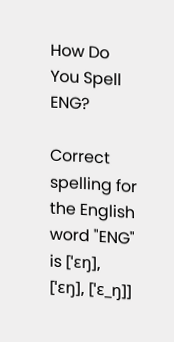How Do You Spell ENG?

Correct spelling for the English word "ENG" is [ˈɛŋ], [ˈɛŋ], [ˈɛ_ŋ]]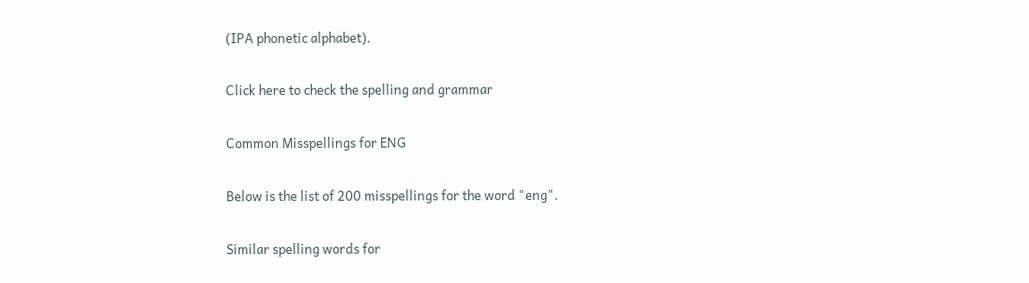(IPA phonetic alphabet).

Click here to check the spelling and grammar

Common Misspellings for ENG

Below is the list of 200 misspellings for the word "eng".

Similar spelling words for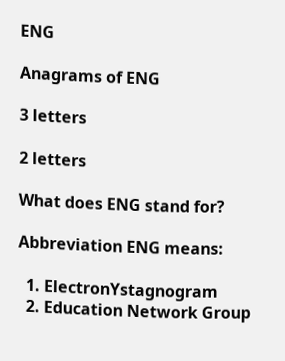ENG

Anagrams of ENG

3 letters

2 letters

What does ENG stand for?

Abbreviation ENG means:

  1. ElectronYstagnogram
  2. Education Network Group